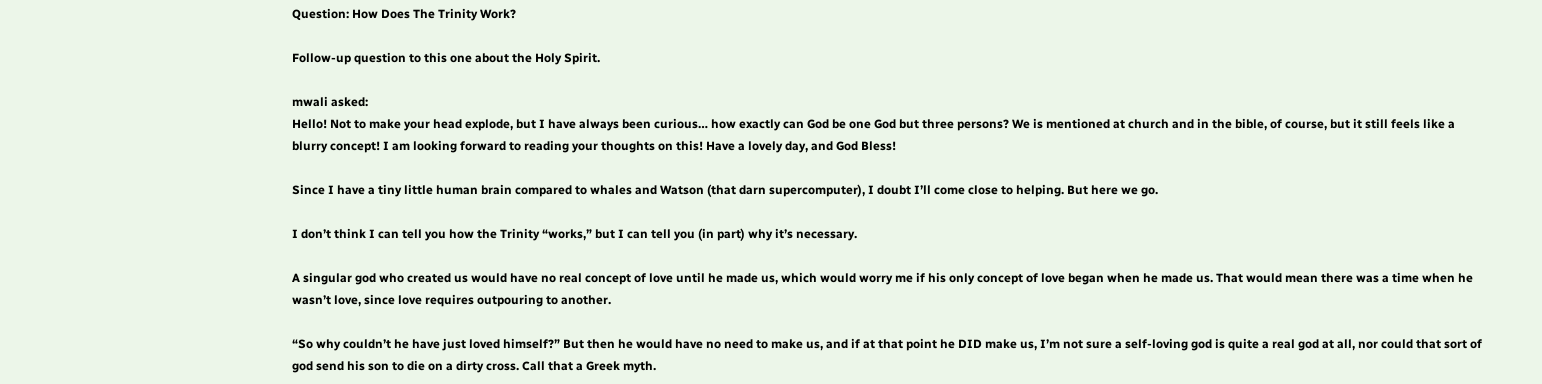Question: How Does The Trinity Work?

Follow-up question to this one about the Holy Spirit.

mwali asked:
Hello! Not to make your head explode, but I have always been curious… how exactly can God be one God but three persons? We is mentioned at church and in the bible, of course, but it still feels like a blurry concept! I am looking forward to reading your thoughts on this! Have a lovely day, and God Bless!

Since I have a tiny little human brain compared to whales and Watson (that darn supercomputer), I doubt I’ll come close to helping. But here we go.

I don’t think I can tell you how the Trinity “works,” but I can tell you (in part) why it’s necessary.

A singular god who created us would have no real concept of love until he made us, which would worry me if his only concept of love began when he made us. That would mean there was a time when he wasn’t love, since love requires outpouring to another.

“So why couldn’t he have just loved himself?” But then he would have no need to make us, and if at that point he DID make us, I’m not sure a self-loving god is quite a real god at all, nor could that sort of god send his son to die on a dirty cross. Call that a Greek myth.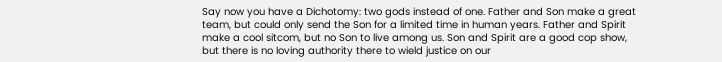Say now you have a Dichotomy: two gods instead of one. Father and Son make a great team, but could only send the Son for a limited time in human years. Father and Spirit make a cool sitcom, but no Son to live among us. Son and Spirit are a good cop show, but there is no loving authority there to wield justice on our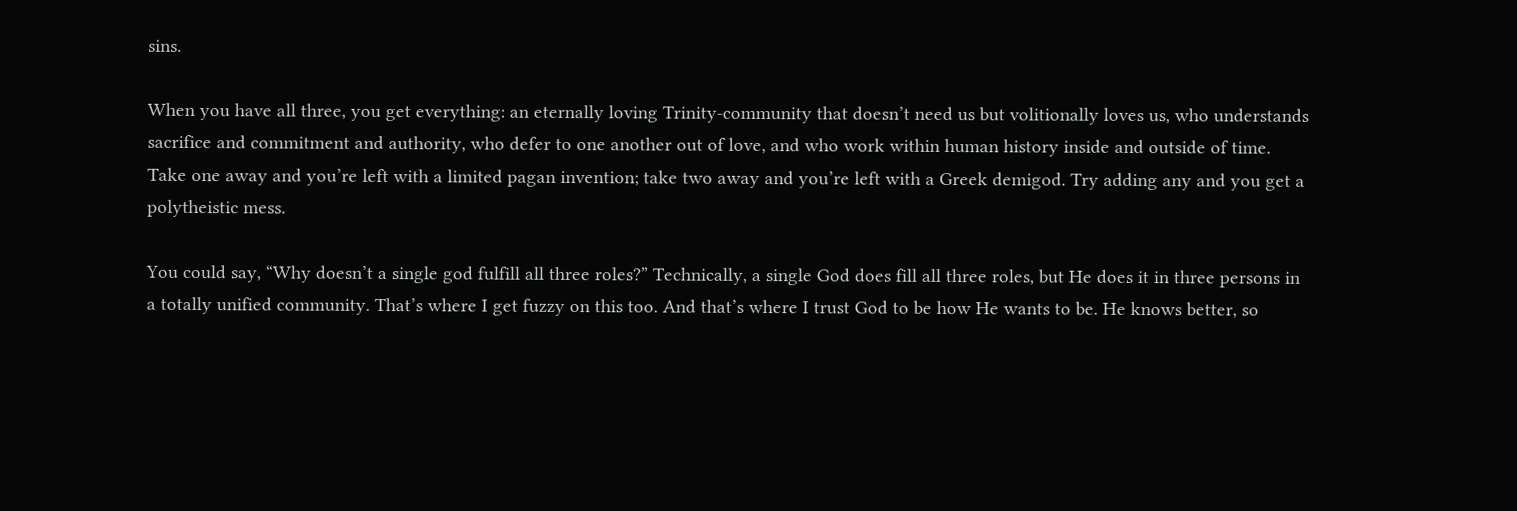sins.

When you have all three, you get everything: an eternally loving Trinity-community that doesn’t need us but volitionally loves us, who understands sacrifice and commitment and authority, who defer to one another out of love, and who work within human history inside and outside of time. Take one away and you’re left with a limited pagan invention; take two away and you’re left with a Greek demigod. Try adding any and you get a polytheistic mess.

You could say, “Why doesn’t a single god fulfill all three roles?” Technically, a single God does fill all three roles, but He does it in three persons in a totally unified community. That’s where I get fuzzy on this too. And that’s where I trust God to be how He wants to be. He knows better, so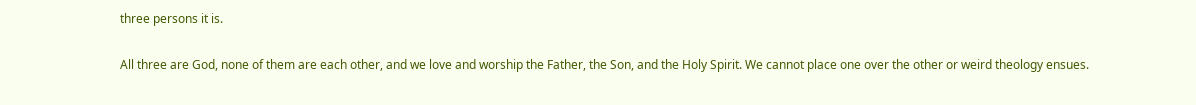three persons it is.

All three are God, none of them are each other, and we love and worship the Father, the Son, and the Holy Spirit. We cannot place one over the other or weird theology ensues.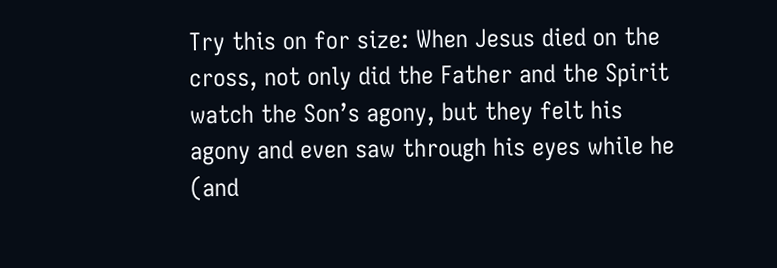Try this on for size: When Jesus died on the cross, not only did the Father and the Spirit watch the Son’s agony, but they felt his agony and even saw through his eyes while he (and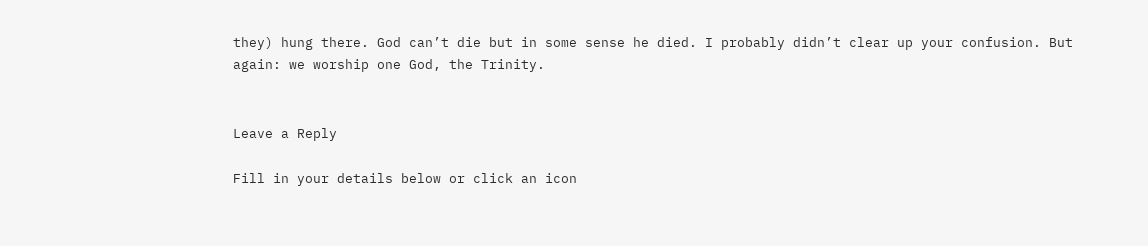they) hung there. God can’t die but in some sense he died. I probably didn’t clear up your confusion. But again: we worship one God, the Trinity.


Leave a Reply

Fill in your details below or click an icon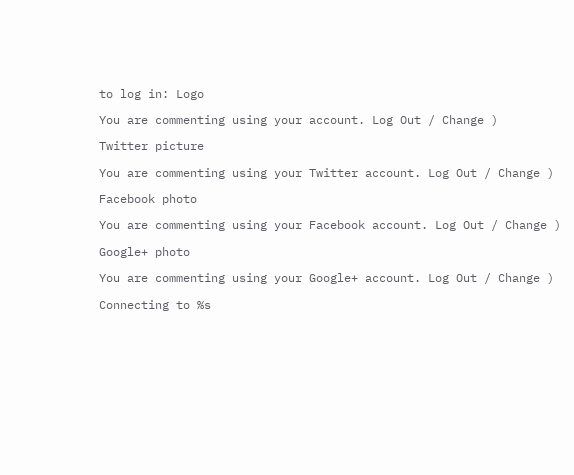to log in: Logo

You are commenting using your account. Log Out / Change )

Twitter picture

You are commenting using your Twitter account. Log Out / Change )

Facebook photo

You are commenting using your Facebook account. Log Out / Change )

Google+ photo

You are commenting using your Google+ account. Log Out / Change )

Connecting to %s